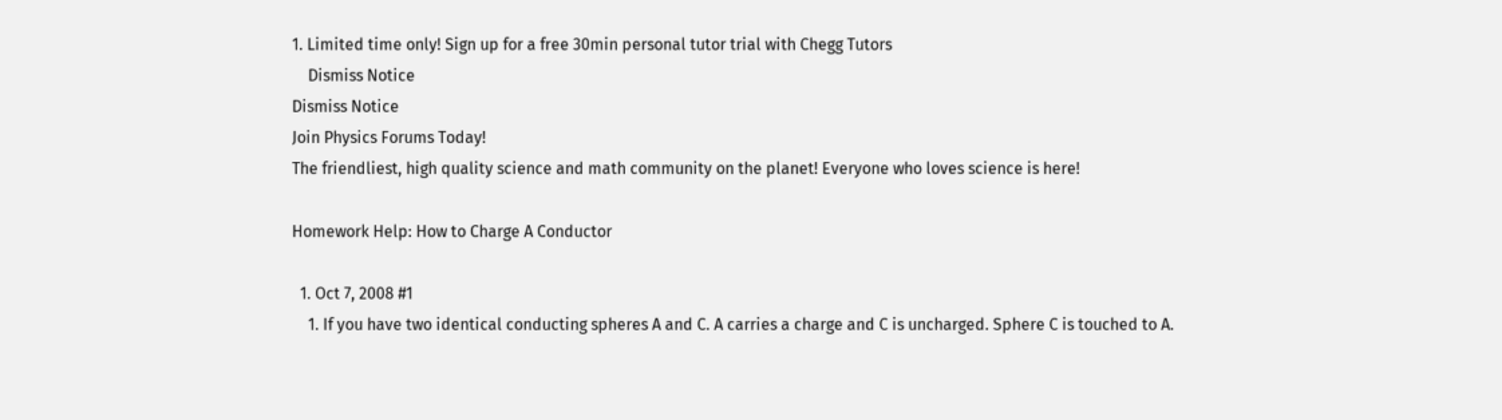1. Limited time only! Sign up for a free 30min personal tutor trial with Chegg Tutors
    Dismiss Notice
Dismiss Notice
Join Physics Forums Today!
The friendliest, high quality science and math community on the planet! Everyone who loves science is here!

Homework Help: How to Charge A Conductor

  1. Oct 7, 2008 #1
    1. If you have two identical conducting spheres A and C. A carries a charge and C is uncharged. Sphere C is touched to A.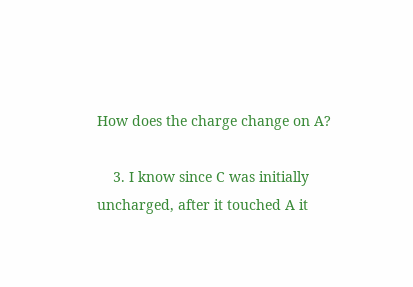How does the charge change on A?

    3. I know since C was initially uncharged, after it touched A it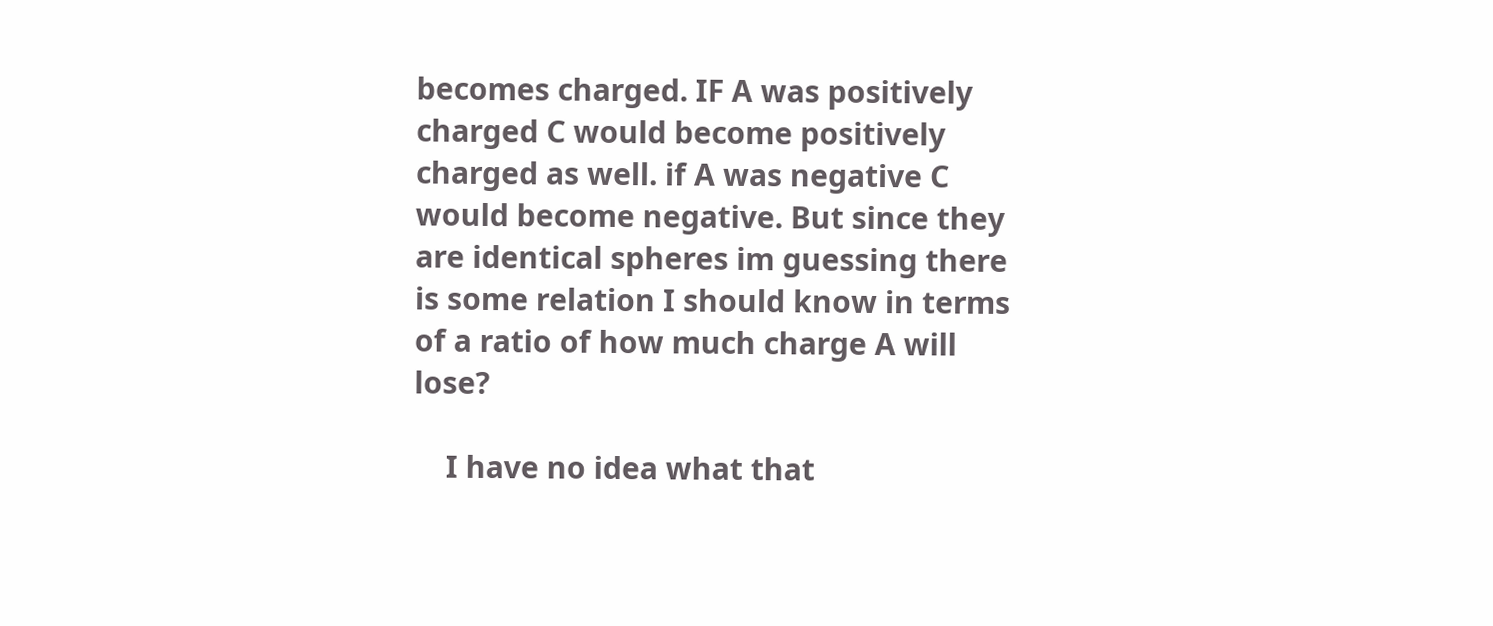becomes charged. IF A was positively charged C would become positively charged as well. if A was negative C would become negative. But since they are identical spheres im guessing there is some relation I should know in terms of a ratio of how much charge A will lose?

    I have no idea what that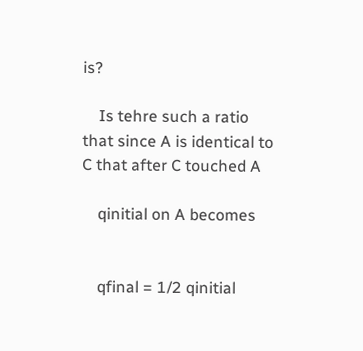is?

    Is tehre such a ratio that since A is identical to C that after C touched A

    qinitial on A becomes


    qfinal = 1/2 qinitial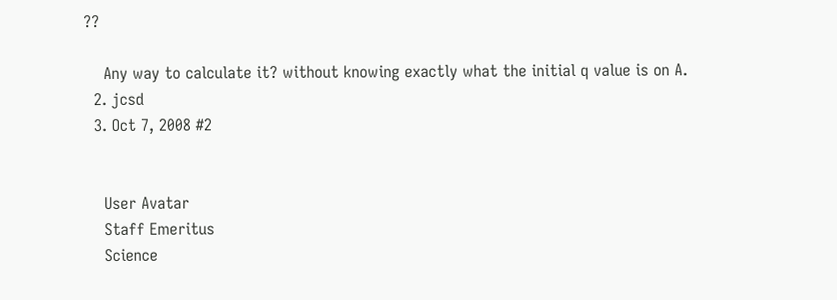??

    Any way to calculate it? without knowing exactly what the initial q value is on A.
  2. jcsd
  3. Oct 7, 2008 #2


    User Avatar
    Staff Emeritus
    Science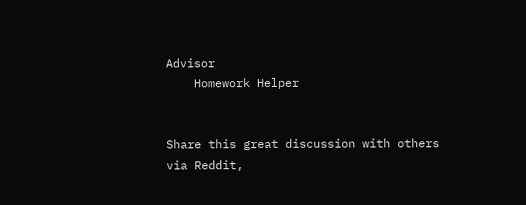Advisor
    Homework Helper


Share this great discussion with others via Reddit,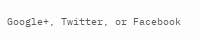Google+, Twitter, or Facebook